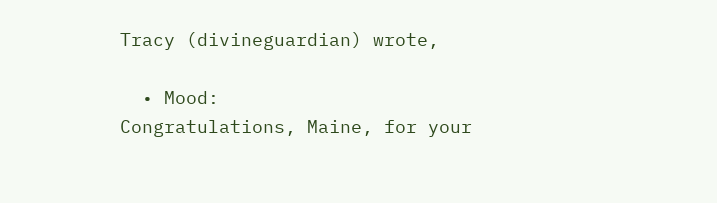Tracy (divineguardian) wrote,

  • Mood:
Congratulations, Maine, for your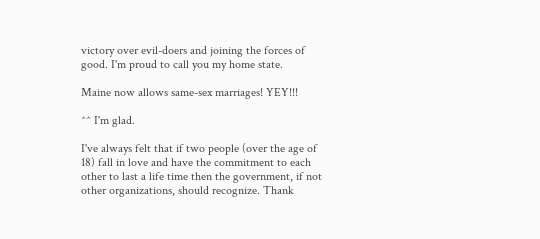victory over evil-doers and joining the forces of good. I'm proud to call you my home state.

Maine now allows same-sex marriages! YEY!!!

^^ I'm glad.

I've always felt that if two people (over the age of 18) fall in love and have the commitment to each other to last a life time then the government, if not other organizations, should recognize. Thank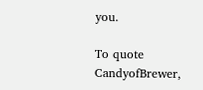you.

To quote CandyofBrewer,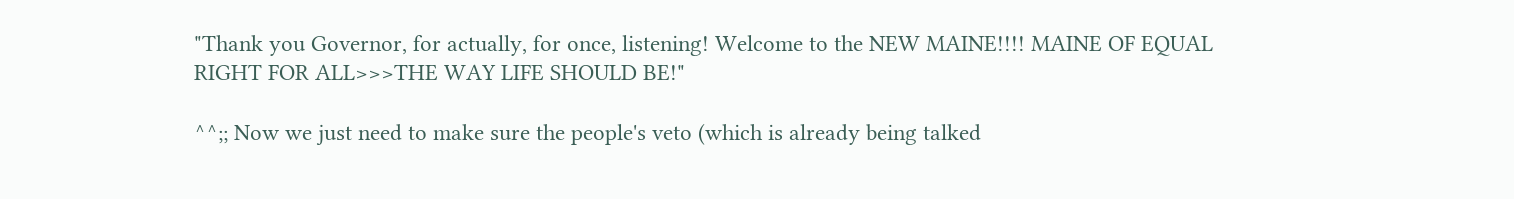"Thank you Governor, for actually, for once, listening! Welcome to the NEW MAINE!!!! MAINE OF EQUAL RIGHT FOR ALL>>>THE WAY LIFE SHOULD BE!"

^^;; Now we just need to make sure the people's veto (which is already being talked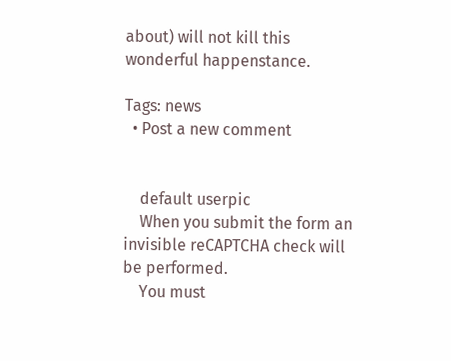about) will not kill this wonderful happenstance.

Tags: news
  • Post a new comment


    default userpic
    When you submit the form an invisible reCAPTCHA check will be performed.
    You must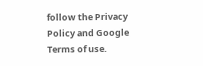follow the Privacy Policy and Google Terms of use.